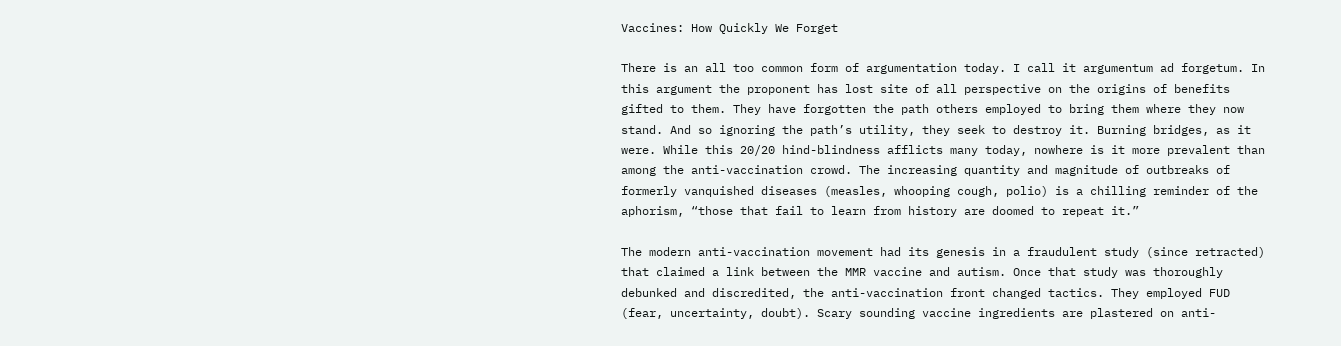Vaccines: How Quickly We Forget

There is an all too common form of argumentation today. I call it argumentum ad forgetum. In this argument the proponent has lost site of all perspective on the origins of benefits gifted to them. They have forgotten the path others employed to bring them where they now stand. And so ignoring the path’s utility, they seek to destroy it. Burning bridges, as it were. While this 20/20 hind-blindness afflicts many today, nowhere is it more prevalent than among the anti-vaccination crowd. The increasing quantity and magnitude of outbreaks of formerly vanquished diseases (measles, whooping cough, polio) is a chilling reminder of the aphorism, “those that fail to learn from history are doomed to repeat it.”

The modern anti-vaccination movement had its genesis in a fraudulent study (since retracted) that claimed a link between the MMR vaccine and autism. Once that study was thoroughly debunked and discredited, the anti-vaccination front changed tactics. They employed FUD (fear, uncertainty, doubt). Scary sounding vaccine ingredients are plastered on anti-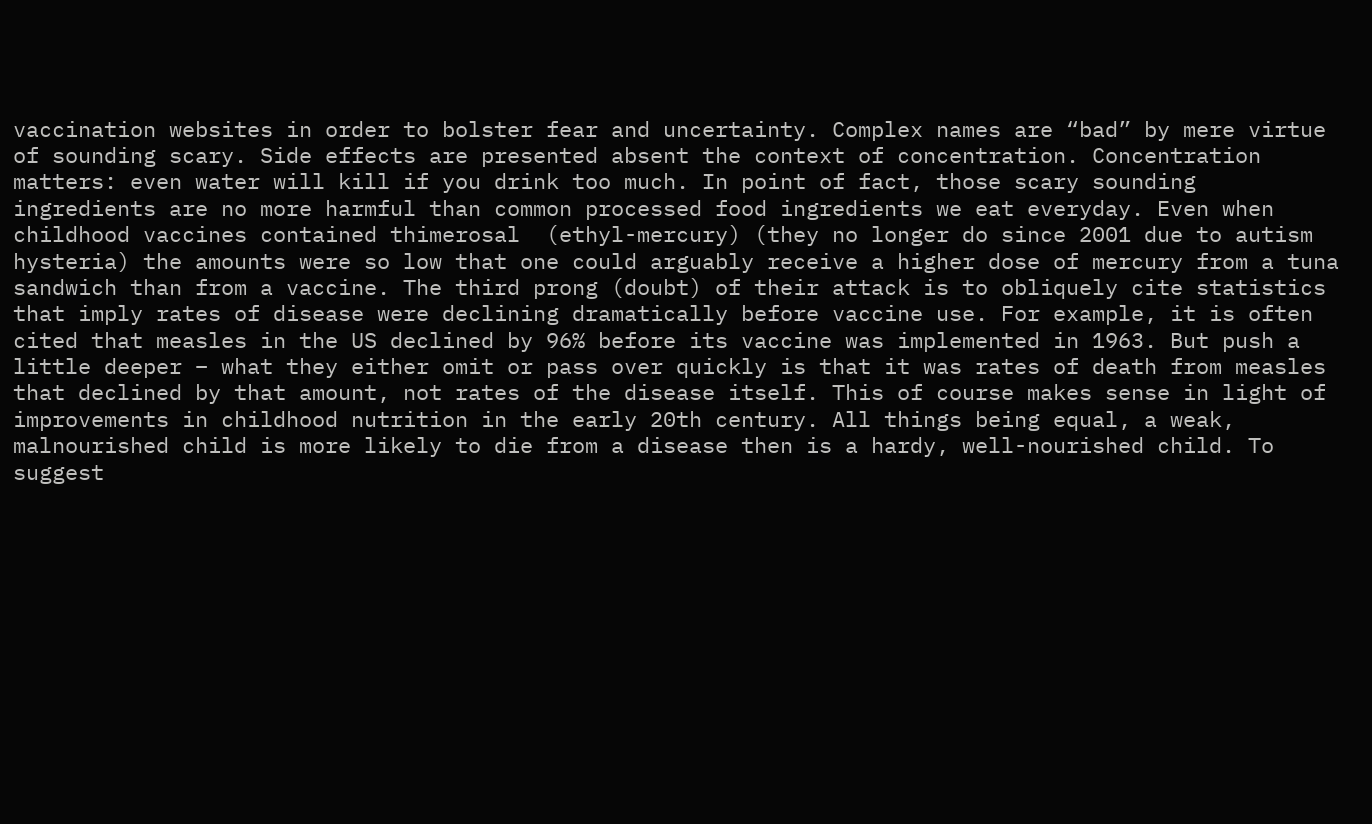vaccination websites in order to bolster fear and uncertainty. Complex names are “bad” by mere virtue of sounding scary. Side effects are presented absent the context of concentration. Concentration matters: even water will kill if you drink too much. In point of fact, those scary sounding ingredients are no more harmful than common processed food ingredients we eat everyday. Even when childhood vaccines contained thimerosal  (ethyl-mercury) (they no longer do since 2001 due to autism hysteria) the amounts were so low that one could arguably receive a higher dose of mercury from a tuna sandwich than from a vaccine. The third prong (doubt) of their attack is to obliquely cite statistics that imply rates of disease were declining dramatically before vaccine use. For example, it is often cited that measles in the US declined by 96% before its vaccine was implemented in 1963. But push a little deeper – what they either omit or pass over quickly is that it was rates of death from measles that declined by that amount, not rates of the disease itself. This of course makes sense in light of improvements in childhood nutrition in the early 20th century. All things being equal, a weak, malnourished child is more likely to die from a disease then is a hardy, well-nourished child. To suggest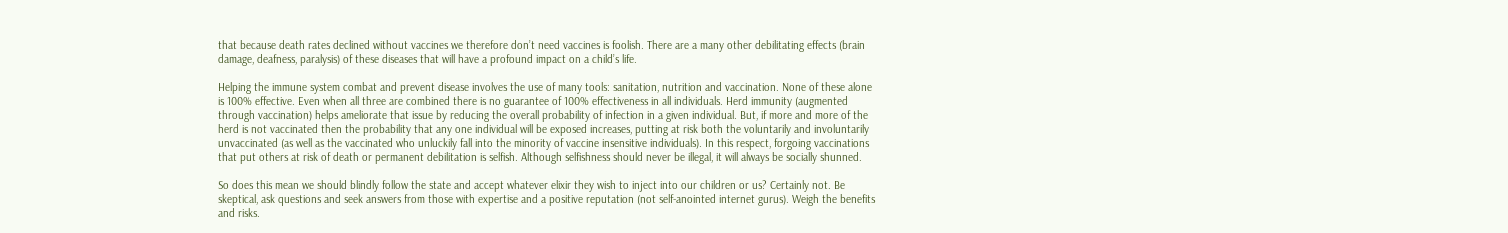that because death rates declined without vaccines we therefore don’t need vaccines is foolish. There are a many other debilitating effects (brain damage, deafness, paralysis) of these diseases that will have a profound impact on a child’s life.

Helping the immune system combat and prevent disease involves the use of many tools: sanitation, nutrition and vaccination. None of these alone is 100% effective. Even when all three are combined there is no guarantee of 100% effectiveness in all individuals. Herd immunity (augmented through vaccination) helps ameliorate that issue by reducing the overall probability of infection in a given individual. But, if more and more of the herd is not vaccinated then the probability that any one individual will be exposed increases, putting at risk both the voluntarily and involuntarily unvaccinated (as well as the vaccinated who unluckily fall into the minority of vaccine insensitive individuals). In this respect, forgoing vaccinations that put others at risk of death or permanent debilitation is selfish. Although selfishness should never be illegal, it will always be socially shunned.

So does this mean we should blindly follow the state and accept whatever elixir they wish to inject into our children or us? Certainly not. Be skeptical, ask questions and seek answers from those with expertise and a positive reputation (not self-anointed internet gurus). Weigh the benefits and risks.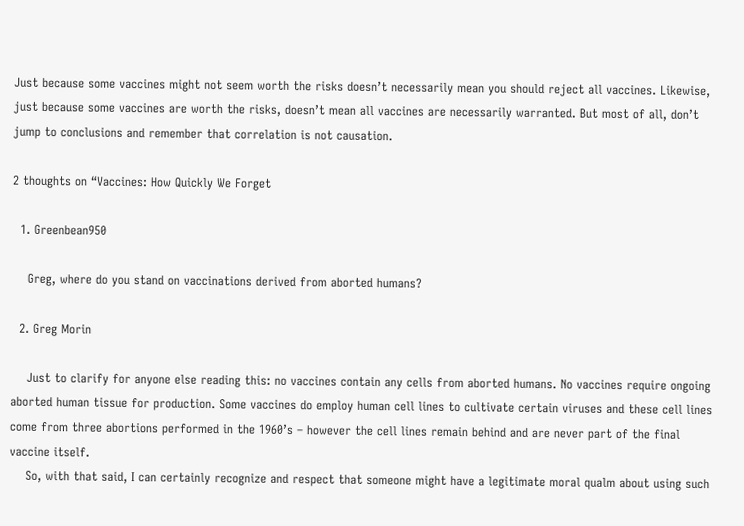Just because some vaccines might not seem worth the risks doesn’t necessarily mean you should reject all vaccines. Likewise, just because some vaccines are worth the risks, doesn’t mean all vaccines are necessarily warranted. But most of all, don’t jump to conclusions and remember that correlation is not causation.

2 thoughts on “Vaccines: How Quickly We Forget

  1. Greenbean950

    Greg, where do you stand on vaccinations derived from aborted humans?

  2. Greg Morin

    Just to clarify for anyone else reading this: no vaccines contain any cells from aborted humans. No vaccines require ongoing aborted human tissue for production. Some vaccines do employ human cell lines to cultivate certain viruses and these cell lines come from three abortions performed in the 1960’s – however the cell lines remain behind and are never part of the final vaccine itself.
    So, with that said, I can certainly recognize and respect that someone might have a legitimate moral qualm about using such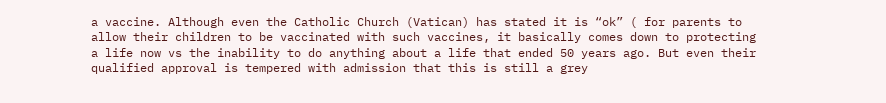a vaccine. Although even the Catholic Church (Vatican) has stated it is “ok” ( for parents to allow their children to be vaccinated with such vaccines, it basically comes down to protecting a life now vs the inability to do anything about a life that ended 50 years ago. But even their qualified approval is tempered with admission that this is still a grey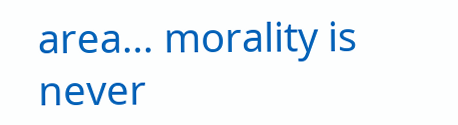area… morality is never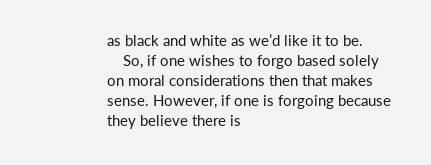as black and white as we’d like it to be.
    So, if one wishes to forgo based solely on moral considerations then that makes sense. However, if one is forgoing because they believe there is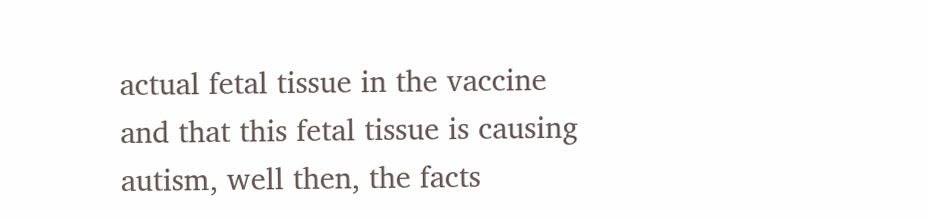actual fetal tissue in the vaccine and that this fetal tissue is causing autism, well then, the facts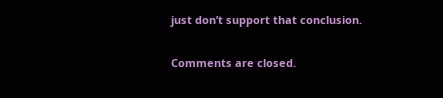just don’t support that conclusion.

Comments are closed.